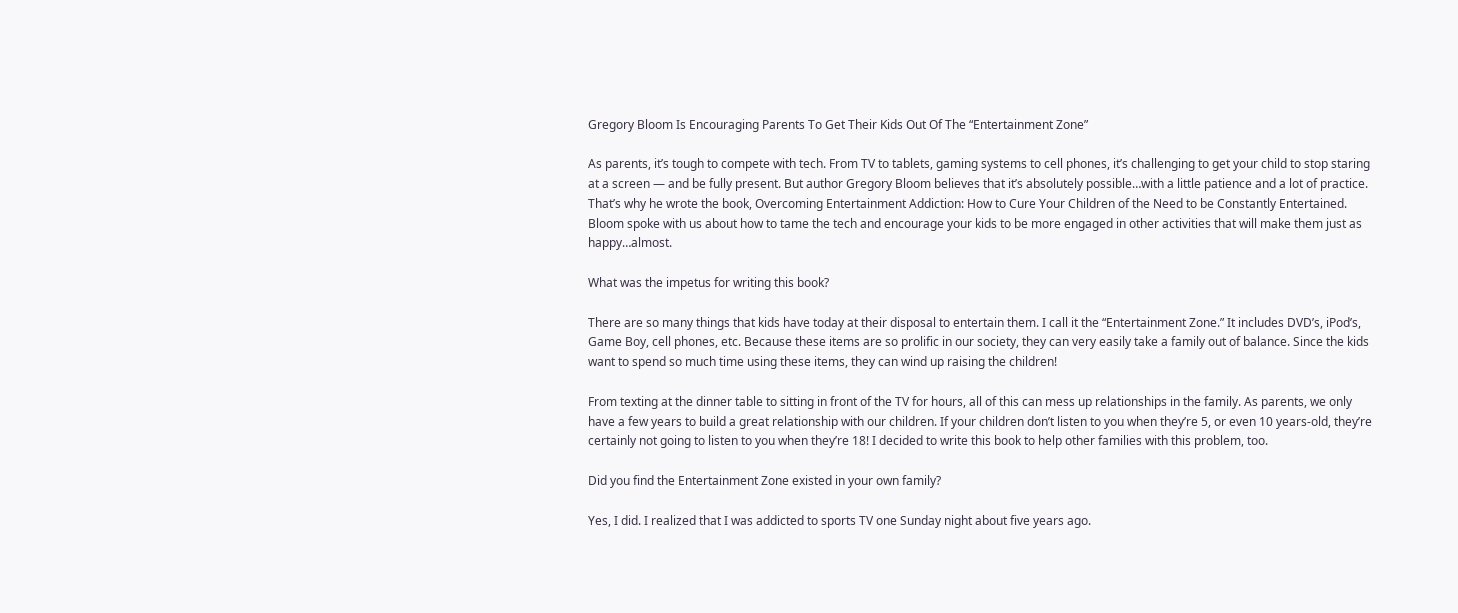Gregory Bloom Is Encouraging Parents To Get Their Kids Out Of The “Entertainment Zone”

As parents, it’s tough to compete with tech. From TV to tablets, gaming systems to cell phones, it’s challenging to get your child to stop staring at a screen — and be fully present. But author Gregory Bloom believes that it’s absolutely possible…with a little patience and a lot of practice. That’s why he wrote the book, Overcoming Entertainment Addiction: How to Cure Your Children of the Need to be Constantly Entertained. Bloom spoke with us about how to tame the tech and encourage your kids to be more engaged in other activities that will make them just as happy…almost.

What was the impetus for writing this book?

There are so many things that kids have today at their disposal to entertain them. I call it the “Entertainment Zone.” It includes DVD’s, iPod’s, Game Boy, cell phones, etc. Because these items are so prolific in our society, they can very easily take a family out of balance. Since the kids want to spend so much time using these items, they can wind up raising the children!

From texting at the dinner table to sitting in front of the TV for hours, all of this can mess up relationships in the family. As parents, we only have a few years to build a great relationship with our children. If your children don’t listen to you when they’re 5, or even 10 years-old, they’re certainly not going to listen to you when they’re 18! I decided to write this book to help other families with this problem, too.

Did you find the Entertainment Zone existed in your own family?

Yes, I did. I realized that I was addicted to sports TV one Sunday night about five years ago.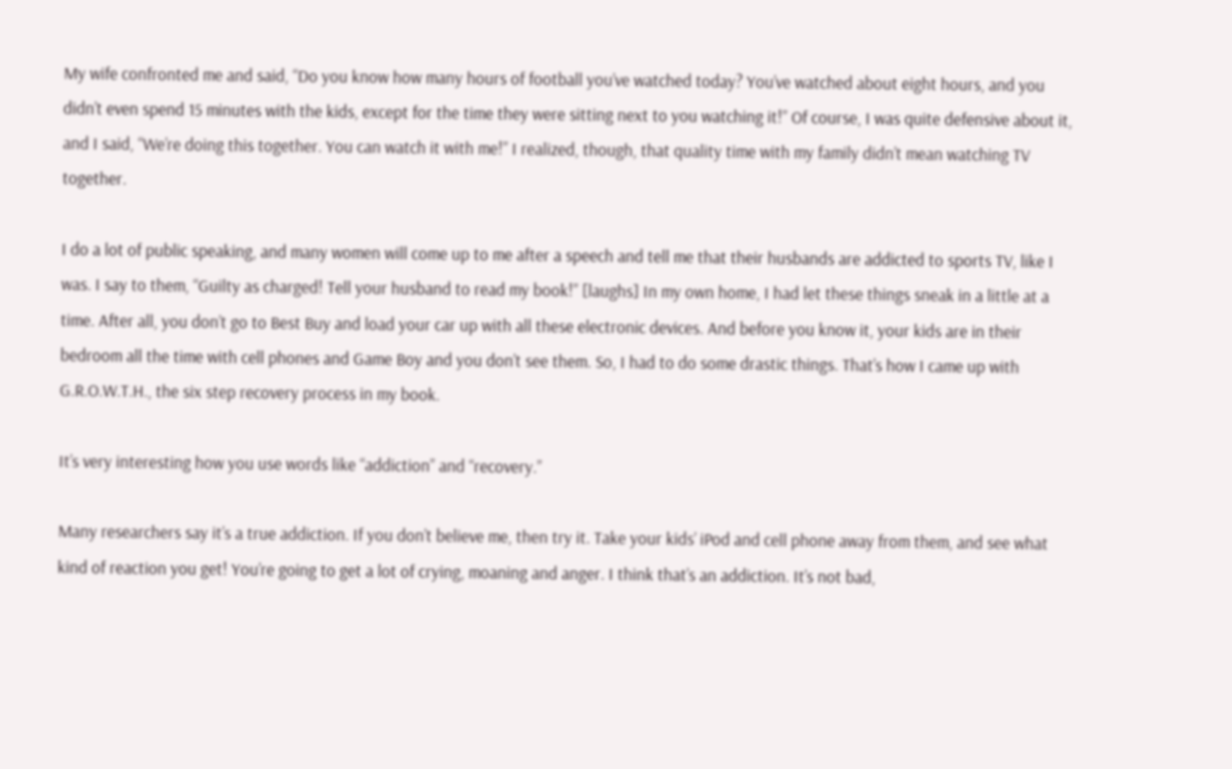My wife confronted me and said, “Do you know how many hours of football you’ve watched today? You’ve watched about eight hours, and you didn’t even spend 15 minutes with the kids, except for the time they were sitting next to you watching it!” Of course, I was quite defensive about it, and I said, “We’re doing this together. You can watch it with me!” I realized, though, that quality time with my family didn’t mean watching TV together.

I do a lot of public speaking, and many women will come up to me after a speech and tell me that their husbands are addicted to sports TV, like I was. I say to them, “Guilty as charged! Tell your husband to read my book!” [laughs] In my own home, I had let these things sneak in a little at a time. After all, you don’t go to Best Buy and load your car up with all these electronic devices. And before you know it, your kids are in their bedroom all the time with cell phones and Game Boy and you don’t see them. So, I had to do some drastic things. That’s how I came up with G.R.O.W.T.H., the six step recovery process in my book.

It’s very interesting how you use words like “addiction” and “recovery.”

Many researchers say it’s a true addiction. If you don’t believe me, then try it. Take your kids’ iPod and cell phone away from them, and see what kind of reaction you get! You’re going to get a lot of crying, moaning and anger. I think that’s an addiction. It’s not bad,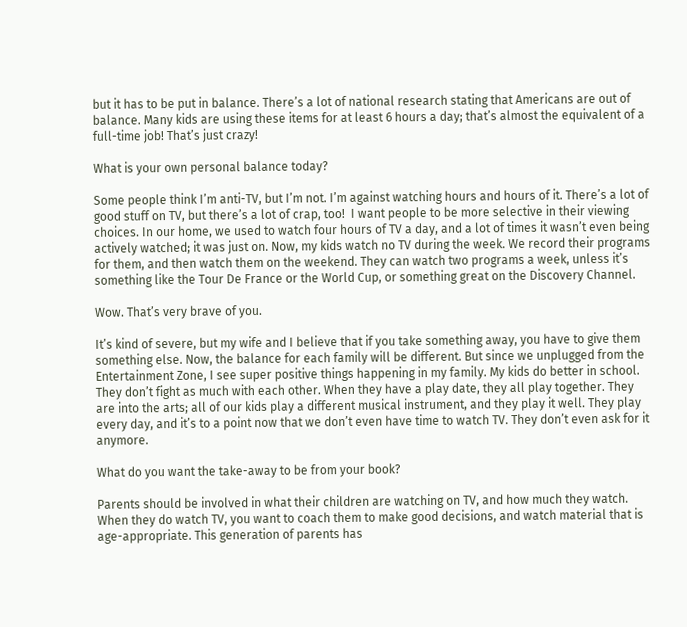but it has to be put in balance. There’s a lot of national research stating that Americans are out of balance. Many kids are using these items for at least 6 hours a day; that’s almost the equivalent of a full-time job! That’s just crazy!

What is your own personal balance today?

Some people think I’m anti-TV, but I’m not. I’m against watching hours and hours of it. There’s a lot of good stuff on TV, but there’s a lot of crap, too!  I want people to be more selective in their viewing choices. In our home, we used to watch four hours of TV a day, and a lot of times it wasn’t even being actively watched; it was just on. Now, my kids watch no TV during the week. We record their programs for them, and then watch them on the weekend. They can watch two programs a week, unless it’s something like the Tour De France or the World Cup, or something great on the Discovery Channel.

Wow. That’s very brave of you.

It’s kind of severe, but my wife and I believe that if you take something away, you have to give them something else. Now, the balance for each family will be different. But since we unplugged from the Entertainment Zone, I see super positive things happening in my family. My kids do better in school. They don’t fight as much with each other. When they have a play date, they all play together. They are into the arts; all of our kids play a different musical instrument, and they play it well. They play every day, and it’s to a point now that we don’t even have time to watch TV. They don’t even ask for it anymore.

What do you want the take-away to be from your book?

Parents should be involved in what their children are watching on TV, and how much they watch. When they do watch TV, you want to coach them to make good decisions, and watch material that is age-appropriate. This generation of parents has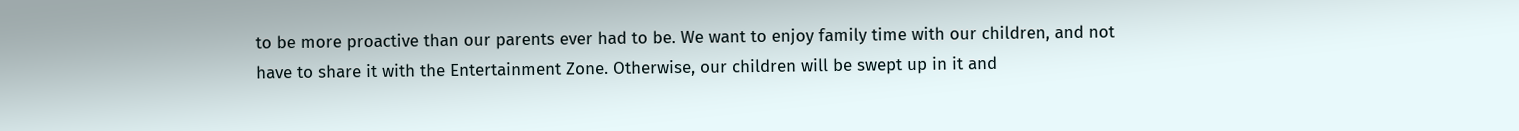to be more proactive than our parents ever had to be. We want to enjoy family time with our children, and not have to share it with the Entertainment Zone. Otherwise, our children will be swept up in it and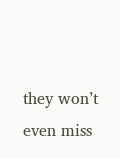they won’t even miss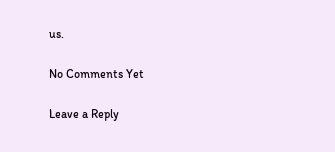us.

No Comments Yet

Leave a Reply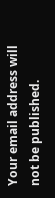Your email address will not be published.